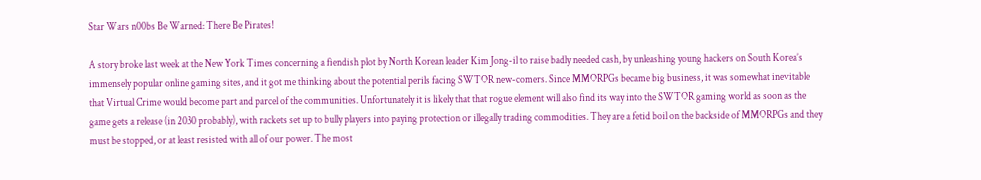Star Wars n00bs Be Warned: There Be Pirates!

A story broke last week at the New York Times concerning a fiendish plot by North Korean leader Kim Jong-il to raise badly needed cash, by unleashing young hackers on South Korea’s immensely popular online gaming sites, and it got me thinking about the potential perils facing SWTOR new-comers. Since MMORPGs became big business, it was somewhat inevitable that Virtual Crime would become part and parcel of the communities. Unfortunately it is likely that that rogue element will also find its way into the SWTOR gaming world as soon as the game gets a release (in 2030 probably), with rackets set up to bully players into paying protection or illegally trading commodities. They are a fetid boil on the backside of MMORPGs and they must be stopped, or at least resisted with all of our power. The most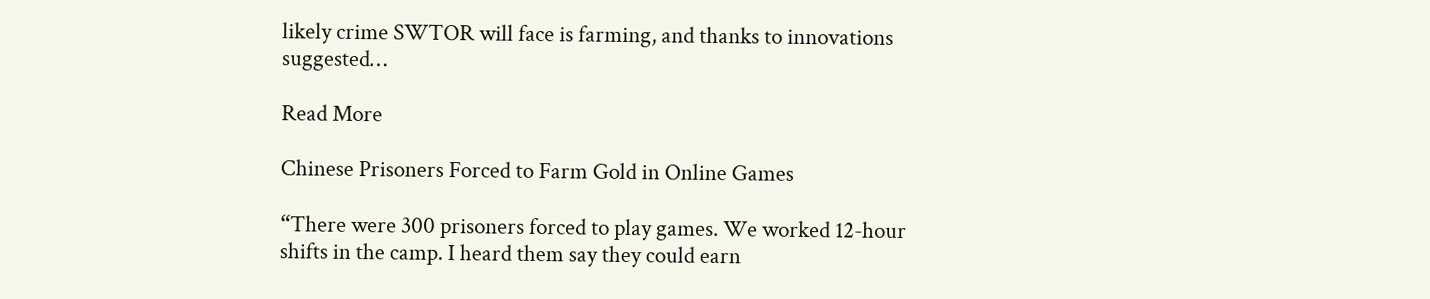likely crime SWTOR will face is farming, and thanks to innovations suggested…

Read More

Chinese Prisoners Forced to Farm Gold in Online Games

“There were 300 prisoners forced to play games. We worked 12-hour shifts in the camp. I heard them say they could earn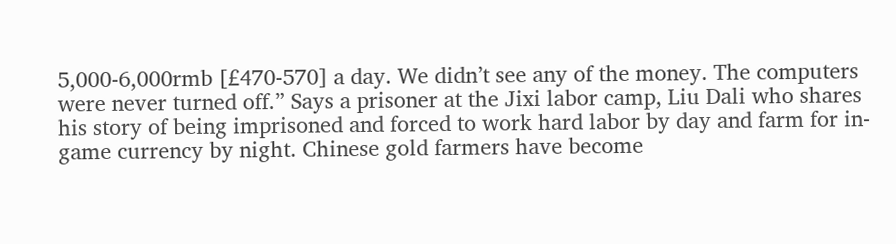5,000-6,000rmb [£470-570] a day. We didn’t see any of the money. The computers were never turned off.” Says a prisoner at the Jixi labor camp, Liu Dali who shares his story of being imprisoned and forced to work hard labor by day and farm for in-game currency by night. Chinese gold farmers have become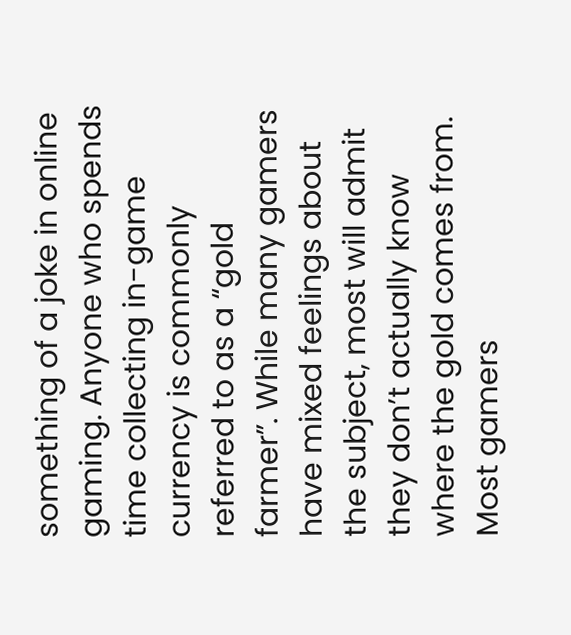something of a joke in online gaming. Anyone who spends time collecting in-game currency is commonly referred to as a “gold farmer”. While many gamers have mixed feelings about the subject, most will admit they don’t actually know where the gold comes from. Most gamers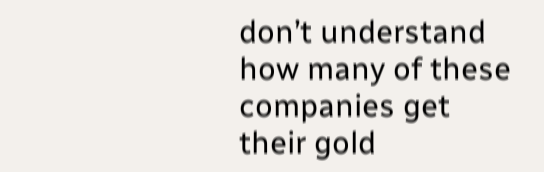don’t understand how many of these companies get their gold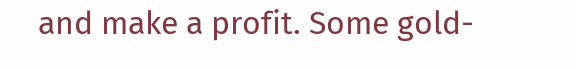and make a profit. Some gold-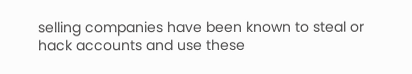selling companies have been known to steal or hack accounts and use these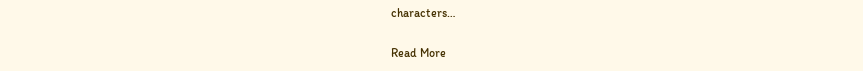characters…

Read More